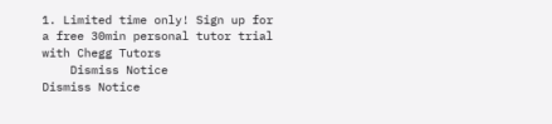1. Limited time only! Sign up for a free 30min personal tutor trial with Chegg Tutors
    Dismiss Notice
Dismiss Notice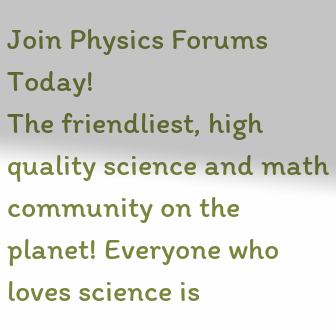Join Physics Forums Today!
The friendliest, high quality science and math community on the planet! Everyone who loves science is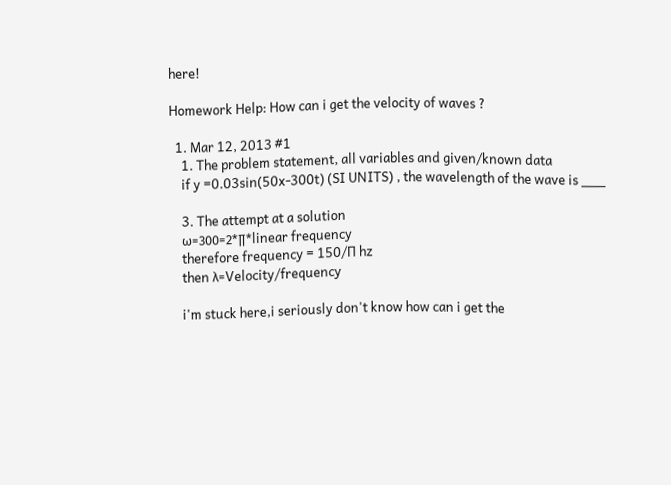here!

Homework Help: How can i get the velocity of waves ?

  1. Mar 12, 2013 #1
    1. The problem statement, all variables and given/known data
    if y =0.03sin(50x-300t) (SI UNITS) , the wavelength of the wave is ___

    3. The attempt at a solution
    ω=300=2*∏*linear frequency
    therefore frequency = 150/∏ hz
    then λ=Velocity/frequency

    i'm stuck here,i seriously don't know how can i get the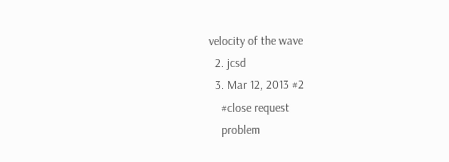velocity of the wave
  2. jcsd
  3. Mar 12, 2013 #2
    #close request
    problem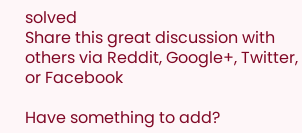solved
Share this great discussion with others via Reddit, Google+, Twitter, or Facebook

Have something to add?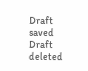Draft saved Draft deleted